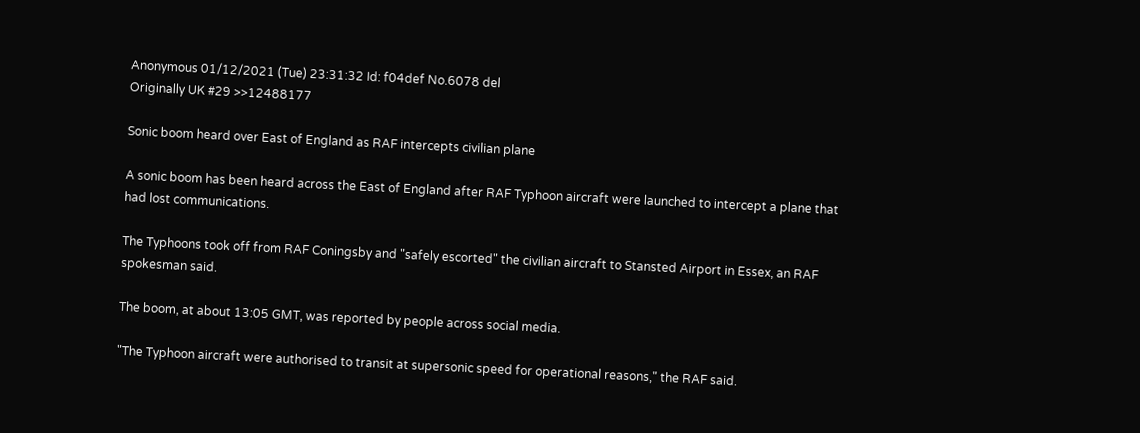Anonymous 01/12/2021 (Tue) 23:31:32 Id: f04def No.6078 del
Originally UK #29 >>12488177

Sonic boom heard over East of England as RAF intercepts civilian plane

A sonic boom has been heard across the East of England after RAF Typhoon aircraft were launched to intercept a plane that had lost communications.

The Typhoons took off from RAF Coningsby and "safely escorted" the civilian aircraft to Stansted Airport in Essex, an RAF spokesman said.

The boom, at about 13:05 GMT, was reported by people across social media.

"The Typhoon aircraft were authorised to transit at supersonic speed for operational reasons," the RAF said.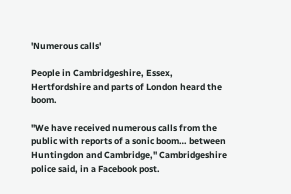'Numerous calls'

People in Cambridgeshire, Essex, Hertfordshire and parts of London heard the boom.

"We have received numerous calls from the public with reports of a sonic boom… between Huntingdon and Cambridge," Cambridgeshire police said, in a Facebook post.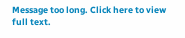Message too long. Click here to view full text.